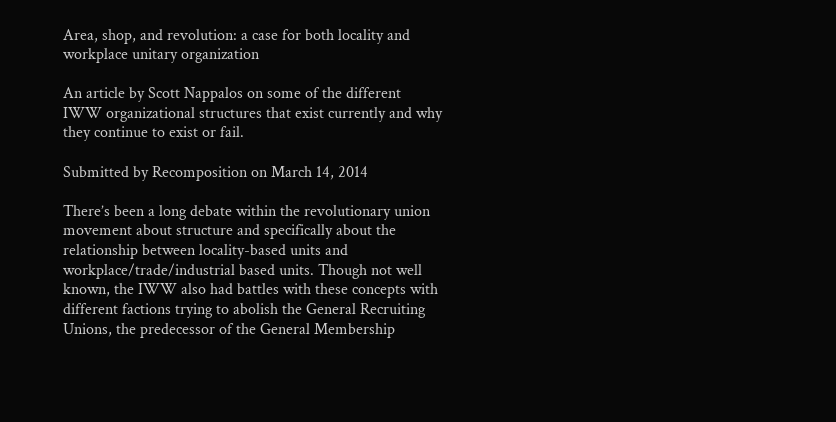Area, shop, and revolution: a case for both locality and workplace unitary organization

An article by Scott Nappalos on some of the different IWW organizational structures that exist currently and why they continue to exist or fail.

Submitted by Recomposition on March 14, 2014

There’s been a long debate within the revolutionary union movement about structure and specifically about the relationship between locality-based units and workplace/trade/industrial based units. Though not well known, the IWW also had battles with these concepts with different factions trying to abolish the General Recruiting Unions, the predecessor of the General Membership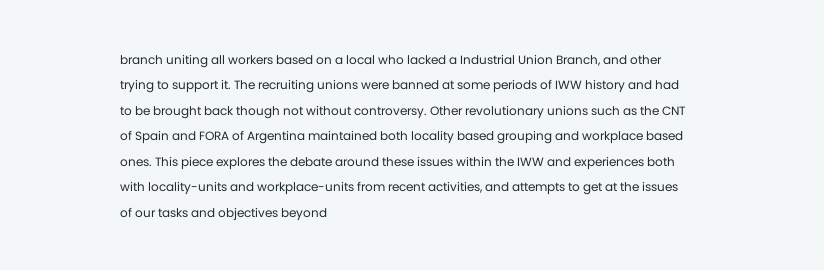branch uniting all workers based on a local who lacked a Industrial Union Branch, and other trying to support it. The recruiting unions were banned at some periods of IWW history and had to be brought back though not without controversy. Other revolutionary unions such as the CNT of Spain and FORA of Argentina maintained both locality based grouping and workplace based ones. This piece explores the debate around these issues within the IWW and experiences both with locality-units and workplace-units from recent activities, and attempts to get at the issues of our tasks and objectives beyond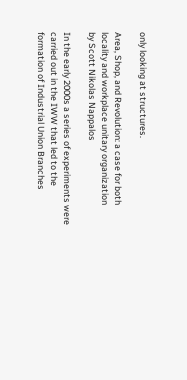only looking at structures.

Area, Shop, and Revolution: a case for both locality and workplace unitary organization
by Scott Nikolas Nappalos

In the early 2000s a series of experiments were carried out in the IWW that led to the formation of Industrial Union Branches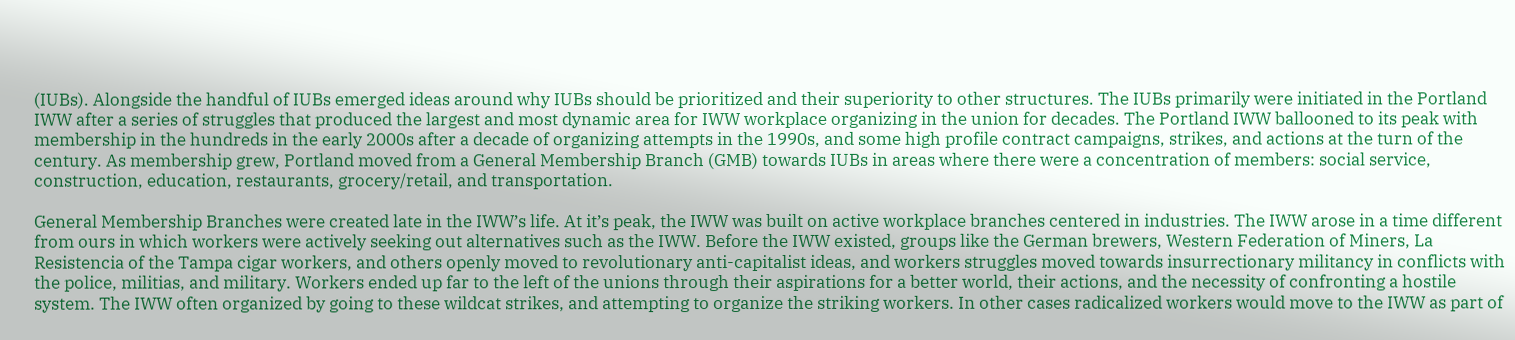(IUBs). Alongside the handful of IUBs emerged ideas around why IUBs should be prioritized and their superiority to other structures. The IUBs primarily were initiated in the Portland IWW after a series of struggles that produced the largest and most dynamic area for IWW workplace organizing in the union for decades. The Portland IWW ballooned to its peak with membership in the hundreds in the early 2000s after a decade of organizing attempts in the 1990s, and some high profile contract campaigns, strikes, and actions at the turn of the century. As membership grew, Portland moved from a General Membership Branch (GMB) towards IUBs in areas where there were a concentration of members: social service, construction, education, restaurants, grocery/retail, and transportation.

General Membership Branches were created late in the IWW’s life. At it’s peak, the IWW was built on active workplace branches centered in industries. The IWW arose in a time different from ours in which workers were actively seeking out alternatives such as the IWW. Before the IWW existed, groups like the German brewers, Western Federation of Miners, La Resistencia of the Tampa cigar workers, and others openly moved to revolutionary anti-capitalist ideas, and workers struggles moved towards insurrectionary militancy in conflicts with the police, militias, and military. Workers ended up far to the left of the unions through their aspirations for a better world, their actions, and the necessity of confronting a hostile system. The IWW often organized by going to these wildcat strikes, and attempting to organize the striking workers. In other cases radicalized workers would move to the IWW as part of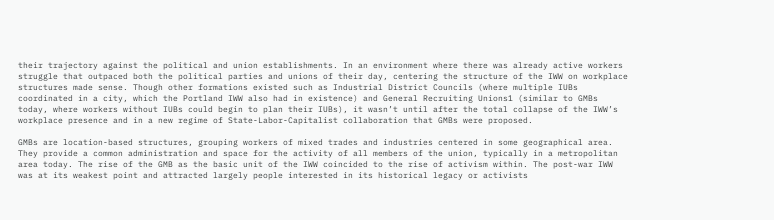their trajectory against the political and union establishments. In an environment where there was already active workers struggle that outpaced both the political parties and unions of their day, centering the structure of the IWW on workplace structures made sense. Though other formations existed such as Industrial District Councils (where multiple IUBs coordinated in a city, which the Portland IWW also had in existence) and General Recruiting Unions1 (similar to GMBs today, where workers without IUBs could begin to plan their IUBs), it wasn’t until after the total collapse of the IWW’s workplace presence and in a new regime of State-Labor-Capitalist collaboration that GMBs were proposed.

GMBs are location-based structures, grouping workers of mixed trades and industries centered in some geographical area. They provide a common administration and space for the activity of all members of the union, typically in a metropolitan area today. The rise of the GMB as the basic unit of the IWW coincided to the rise of activism within. The post-war IWW was at its weakest point and attracted largely people interested in its historical legacy or activists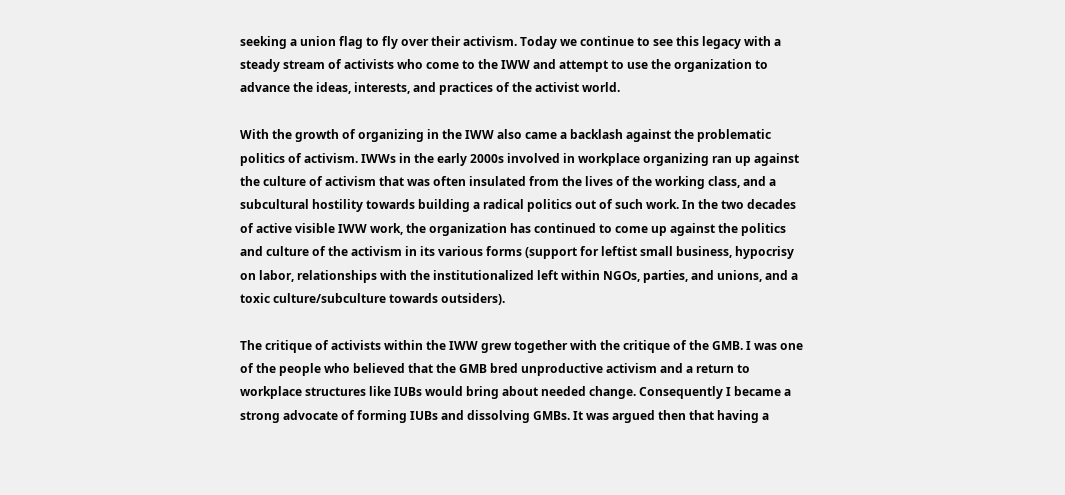seeking a union flag to fly over their activism. Today we continue to see this legacy with a steady stream of activists who come to the IWW and attempt to use the organization to advance the ideas, interests, and practices of the activist world.

With the growth of organizing in the IWW also came a backlash against the problematic politics of activism. IWWs in the early 2000s involved in workplace organizing ran up against the culture of activism that was often insulated from the lives of the working class, and a subcultural hostility towards building a radical politics out of such work. In the two decades of active visible IWW work, the organization has continued to come up against the politics and culture of the activism in its various forms (support for leftist small business, hypocrisy on labor, relationships with the institutionalized left within NGOs, parties, and unions, and a toxic culture/subculture towards outsiders).

The critique of activists within the IWW grew together with the critique of the GMB. I was one of the people who believed that the GMB bred unproductive activism and a return to workplace structures like IUBs would bring about needed change. Consequently I became a strong advocate of forming IUBs and dissolving GMBs. It was argued then that having a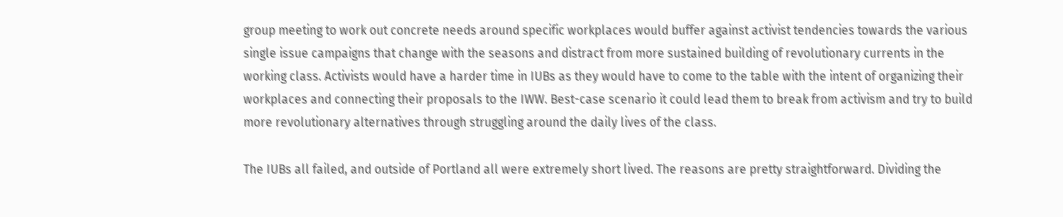group meeting to work out concrete needs around specific workplaces would buffer against activist tendencies towards the various single issue campaigns that change with the seasons and distract from more sustained building of revolutionary currents in the working class. Activists would have a harder time in IUBs as they would have to come to the table with the intent of organizing their workplaces and connecting their proposals to the IWW. Best-case scenario it could lead them to break from activism and try to build more revolutionary alternatives through struggling around the daily lives of the class.

The IUBs all failed, and outside of Portland all were extremely short lived. The reasons are pretty straightforward. Dividing the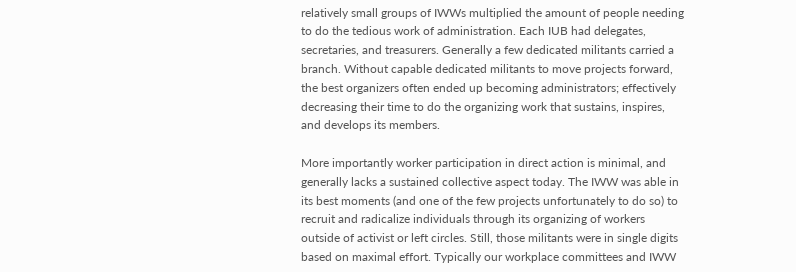relatively small groups of IWWs multiplied the amount of people needing to do the tedious work of administration. Each IUB had delegates, secretaries, and treasurers. Generally a few dedicated militants carried a branch. Without capable dedicated militants to move projects forward, the best organizers often ended up becoming administrators; effectively decreasing their time to do the organizing work that sustains, inspires, and develops its members.

More importantly worker participation in direct action is minimal, and generally lacks a sustained collective aspect today. The IWW was able in its best moments (and one of the few projects unfortunately to do so) to recruit and radicalize individuals through its organizing of workers outside of activist or left circles. Still, those militants were in single digits based on maximal effort. Typically our workplace committees and IWW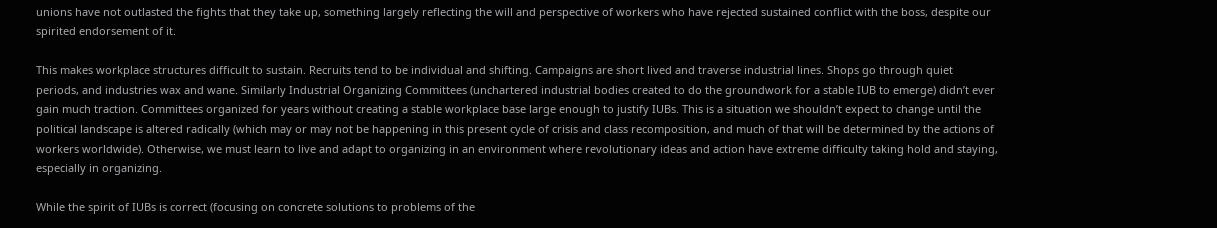unions have not outlasted the fights that they take up, something largely reflecting the will and perspective of workers who have rejected sustained conflict with the boss, despite our spirited endorsement of it.

This makes workplace structures difficult to sustain. Recruits tend to be individual and shifting. Campaigns are short lived and traverse industrial lines. Shops go through quiet periods, and industries wax and wane. Similarly Industrial Organizing Committees (unchartered industrial bodies created to do the groundwork for a stable IUB to emerge) didn’t ever gain much traction. Committees organized for years without creating a stable workplace base large enough to justify IUBs. This is a situation we shouldn’t expect to change until the political landscape is altered radically (which may or may not be happening in this present cycle of crisis and class recomposition, and much of that will be determined by the actions of workers worldwide). Otherwise, we must learn to live and adapt to organizing in an environment where revolutionary ideas and action have extreme difficulty taking hold and staying, especially in organizing.

While the spirit of IUBs is correct (focusing on concrete solutions to problems of the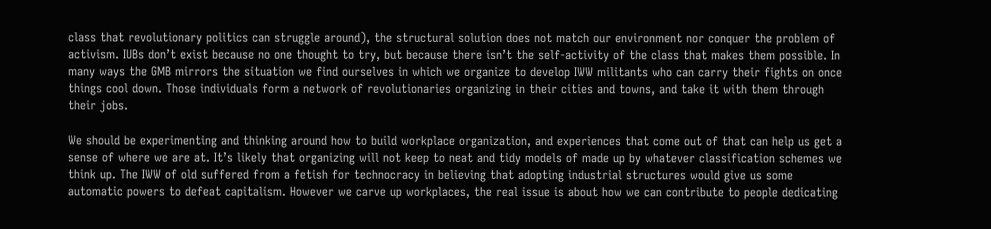class that revolutionary politics can struggle around), the structural solution does not match our environment nor conquer the problem of activism. IUBs don’t exist because no one thought to try, but because there isn’t the self-activity of the class that makes them possible. In many ways the GMB mirrors the situation we find ourselves in which we organize to develop IWW militants who can carry their fights on once things cool down. Those individuals form a network of revolutionaries organizing in their cities and towns, and take it with them through their jobs.

We should be experimenting and thinking around how to build workplace organization, and experiences that come out of that can help us get a sense of where we are at. It’s likely that organizing will not keep to neat and tidy models of made up by whatever classification schemes we think up. The IWW of old suffered from a fetish for technocracy in believing that adopting industrial structures would give us some automatic powers to defeat capitalism. However we carve up workplaces, the real issue is about how we can contribute to people dedicating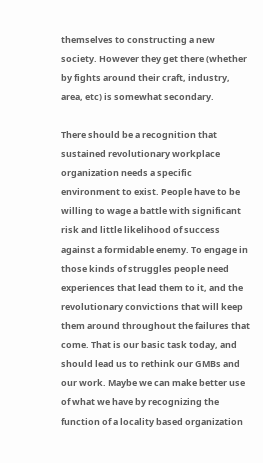themselves to constructing a new society. However they get there (whether by fights around their craft, industry, area, etc) is somewhat secondary.

There should be a recognition that sustained revolutionary workplace organization needs a specific environment to exist. People have to be willing to wage a battle with significant risk and little likelihood of success against a formidable enemy. To engage in those kinds of struggles people need experiences that lead them to it, and the revolutionary convictions that will keep them around throughout the failures that come. That is our basic task today, and should lead us to rethink our GMBs and our work. Maybe we can make better use of what we have by recognizing the function of a locality based organization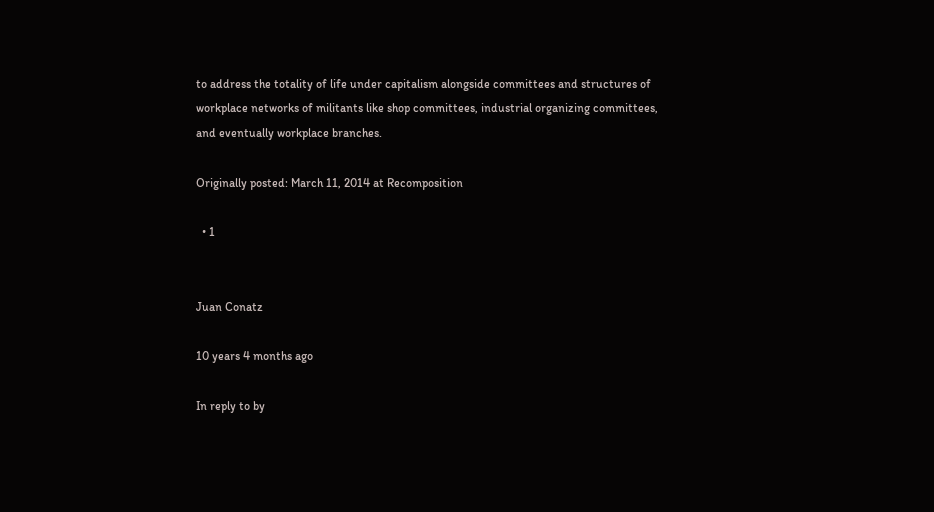to address the totality of life under capitalism alongside committees and structures of workplace networks of militants like shop committees, industrial organizing committees, and eventually workplace branches.

Originally posted: March 11, 2014 at Recomposition

  • 1


Juan Conatz

10 years 4 months ago

In reply to by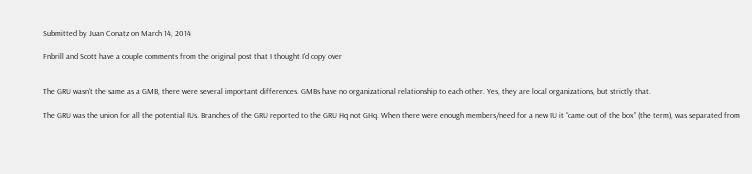Submitted by Juan Conatz on March 14, 2014

Fnbrill and Scott have a couple comments from the original post that I thought I'd copy over


The GRU wasn’t the same as a GMB, there were several important differences. GMBs have no organizational relationship to each other. Yes, they are local organizations, but strictly that.

The GRU was the union for all the potential IUs. Branches of the GRU reported to the GRU Hq not GHq. When there were enough members/need for a new IU it “came out of the box” (the term), was separated from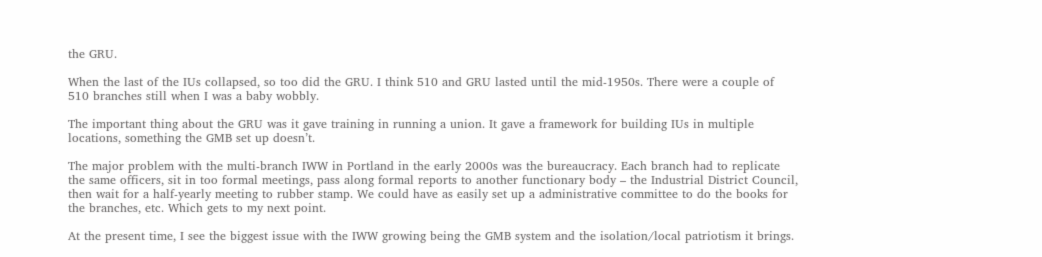the GRU.

When the last of the IUs collapsed, so too did the GRU. I think 510 and GRU lasted until the mid-1950s. There were a couple of 510 branches still when I was a baby wobbly.

The important thing about the GRU was it gave training in running a union. It gave a framework for building IUs in multiple locations, something the GMB set up doesn’t.

The major problem with the multi-branch IWW in Portland in the early 2000s was the bureaucracy. Each branch had to replicate the same officers, sit in too formal meetings, pass along formal reports to another functionary body – the Industrial District Council, then wait for a half-yearly meeting to rubber stamp. We could have as easily set up a administrative committee to do the books for the branches, etc. Which gets to my next point.

At the present time, I see the biggest issue with the IWW growing being the GMB system and the isolation/local patriotism it brings.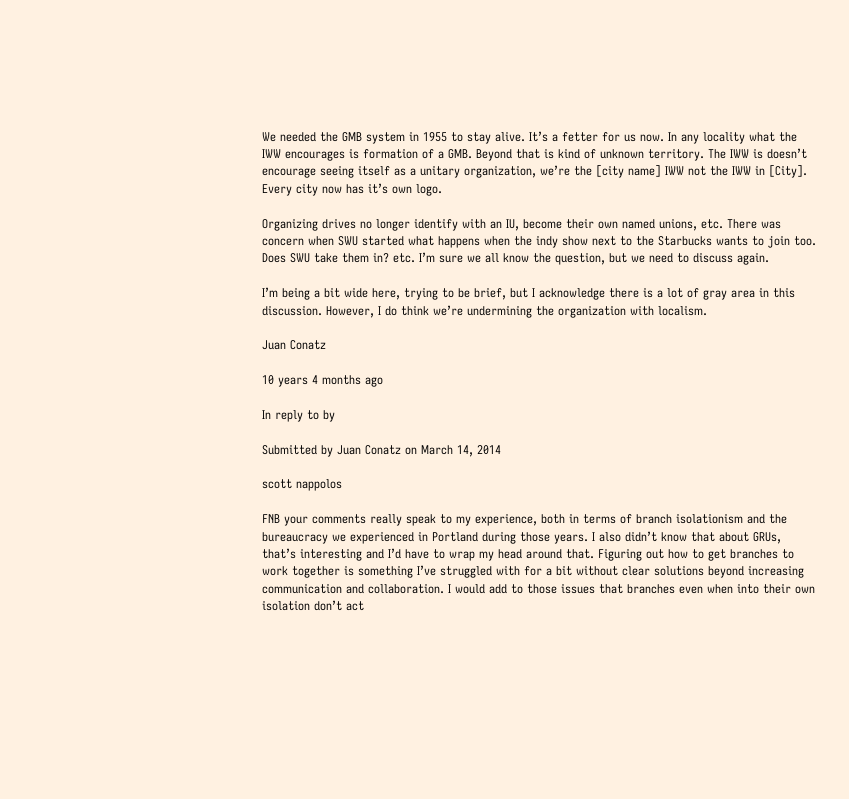We needed the GMB system in 1955 to stay alive. It’s a fetter for us now. In any locality what the IWW encourages is formation of a GMB. Beyond that is kind of unknown territory. The IWW is doesn’t encourage seeing itself as a unitary organization, we’re the [city name] IWW not the IWW in [City]. Every city now has it’s own logo.

Organizing drives no longer identify with an IU, become their own named unions, etc. There was concern when SWU started what happens when the indy show next to the Starbucks wants to join too. Does SWU take them in? etc. I’m sure we all know the question, but we need to discuss again.

I’m being a bit wide here, trying to be brief, but I acknowledge there is a lot of gray area in this discussion. However, I do think we’re undermining the organization with localism.

Juan Conatz

10 years 4 months ago

In reply to by

Submitted by Juan Conatz on March 14, 2014

scott nappolos

FNB your comments really speak to my experience, both in terms of branch isolationism and the bureaucracy we experienced in Portland during those years. I also didn’t know that about GRUs, that’s interesting and I’d have to wrap my head around that. Figuring out how to get branches to work together is something I’ve struggled with for a bit without clear solutions beyond increasing communication and collaboration. I would add to those issues that branches even when into their own isolation don’t act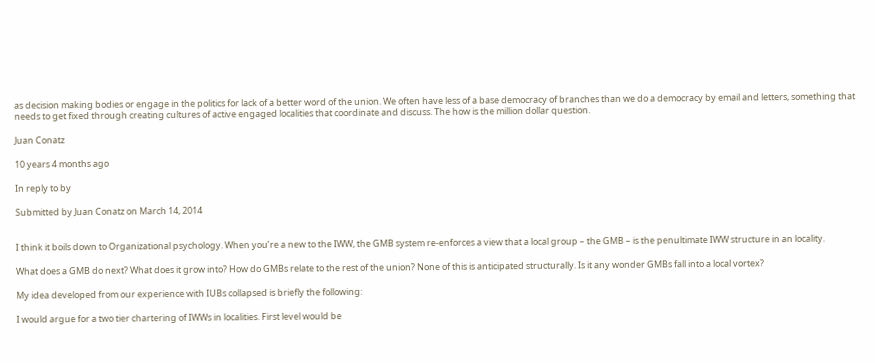as decision making bodies or engage in the politics for lack of a better word of the union. We often have less of a base democracy of branches than we do a democracy by email and letters, something that needs to get fixed through creating cultures of active engaged localities that coordinate and discuss. The how is the million dollar question.

Juan Conatz

10 years 4 months ago

In reply to by

Submitted by Juan Conatz on March 14, 2014


I think it boils down to Organizational psychology. When you’re a new to the IWW, the GMB system re-enforces a view that a local group – the GMB – is the penultimate IWW structure in an locality.

What does a GMB do next? What does it grow into? How do GMBs relate to the rest of the union? None of this is anticipated structurally. Is it any wonder GMBs fall into a local vortex?

My idea developed from our experience with IUBs collapsed is briefly the following:

I would argue for a two tier chartering of IWWs in localities. First level would be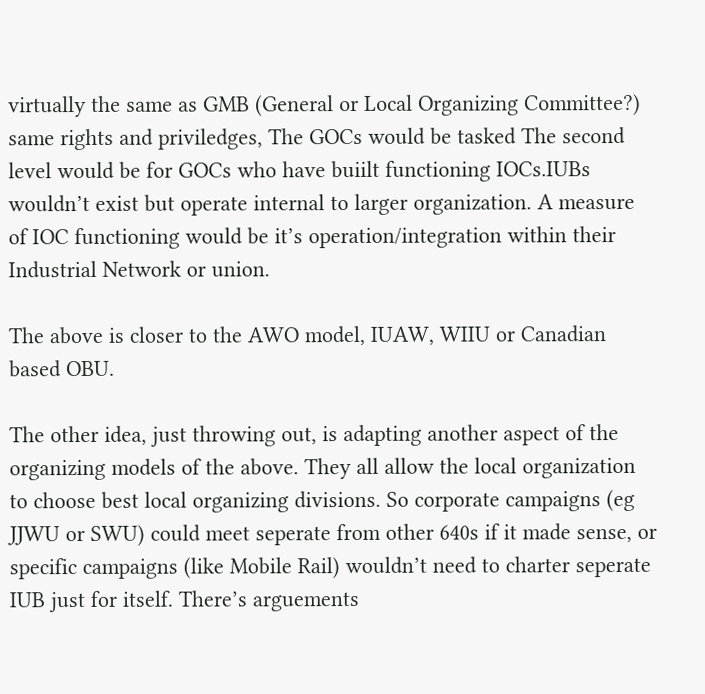virtually the same as GMB (General or Local Organizing Committee?) same rights and priviledges, The GOCs would be tasked The second level would be for GOCs who have buiilt functioning IOCs.IUBs wouldn’t exist but operate internal to larger organization. A measure of IOC functioning would be it’s operation/integration within their Industrial Network or union.

The above is closer to the AWO model, IUAW, WIIU or Canadian based OBU.

The other idea, just throwing out, is adapting another aspect of the organizing models of the above. They all allow the local organization to choose best local organizing divisions. So corporate campaigns (eg JJWU or SWU) could meet seperate from other 640s if it made sense, or specific campaigns (like Mobile Rail) wouldn’t need to charter seperate IUB just for itself. There’s arguements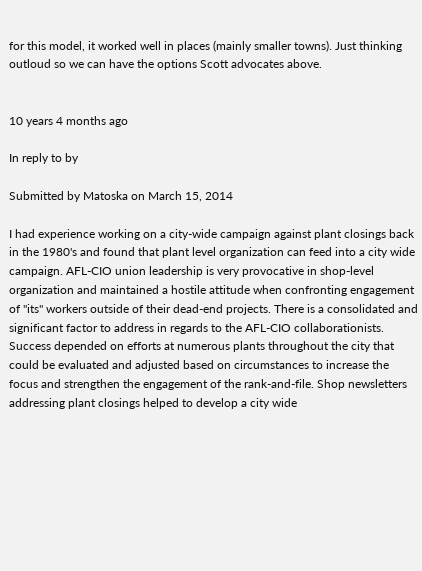for this model, it worked well in places (mainly smaller towns). Just thinking outloud so we can have the options Scott advocates above.


10 years 4 months ago

In reply to by

Submitted by Matoska on March 15, 2014

I had experience working on a city-wide campaign against plant closings back in the 1980's and found that plant level organization can feed into a city wide campaign. AFL-CIO union leadership is very provocative in shop-level organization and maintained a hostile attitude when confronting engagement of "its" workers outside of their dead-end projects. There is a consolidated and significant factor to address in regards to the AFL-CIO collaborationists. Success depended on efforts at numerous plants throughout the city that could be evaluated and adjusted based on circumstances to increase the focus and strengthen the engagement of the rank-and-file. Shop newsletters addressing plant closings helped to develop a city wide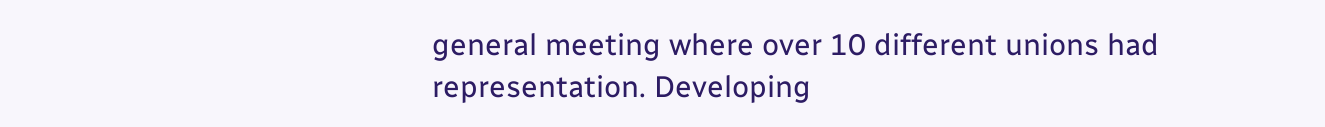general meeting where over 10 different unions had representation. Developing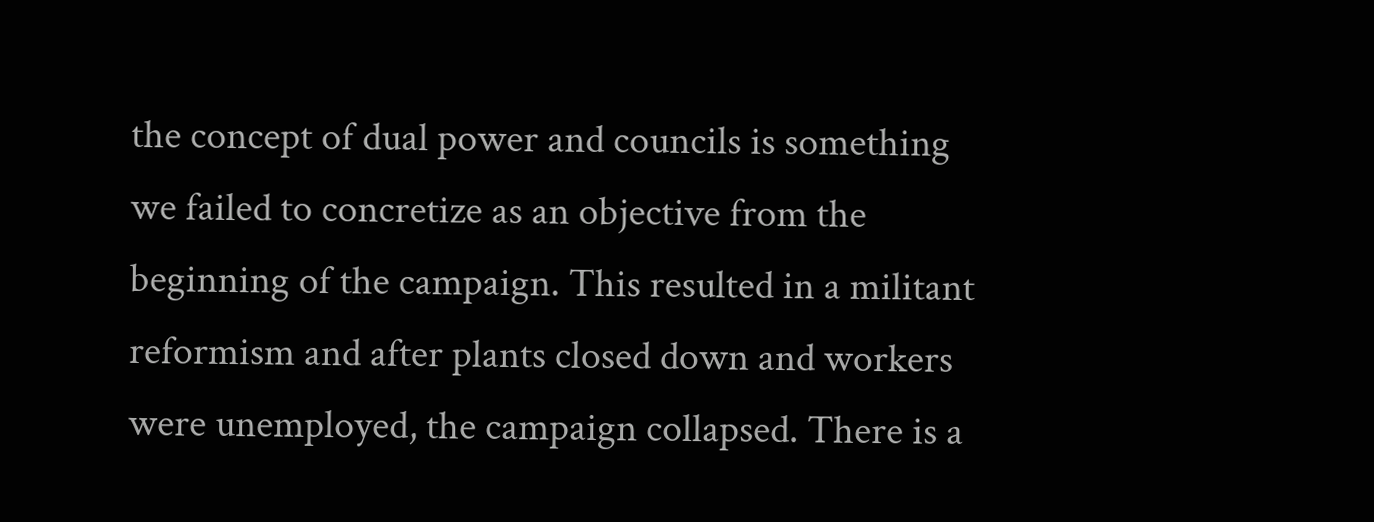the concept of dual power and councils is something we failed to concretize as an objective from the beginning of the campaign. This resulted in a militant reformism and after plants closed down and workers were unemployed, the campaign collapsed. There is a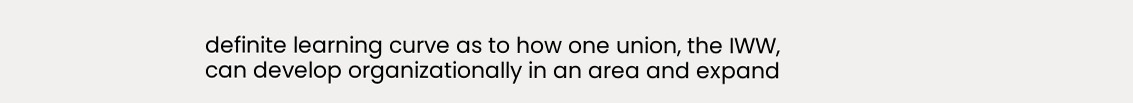definite learning curve as to how one union, the IWW, can develop organizationally in an area and expand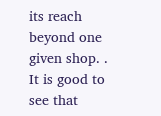its reach beyond one given shop. . It is good to see that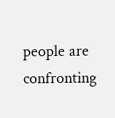people are confronting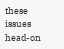these issues head-on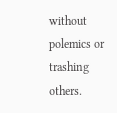without polemics or trashing others.